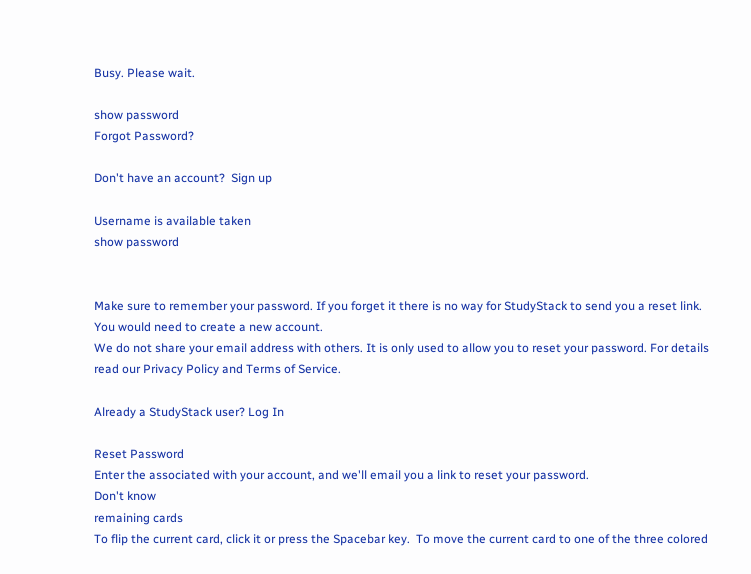Busy. Please wait.

show password
Forgot Password?

Don't have an account?  Sign up

Username is available taken
show password


Make sure to remember your password. If you forget it there is no way for StudyStack to send you a reset link. You would need to create a new account.
We do not share your email address with others. It is only used to allow you to reset your password. For details read our Privacy Policy and Terms of Service.

Already a StudyStack user? Log In

Reset Password
Enter the associated with your account, and we'll email you a link to reset your password.
Don't know
remaining cards
To flip the current card, click it or press the Spacebar key.  To move the current card to one of the three colored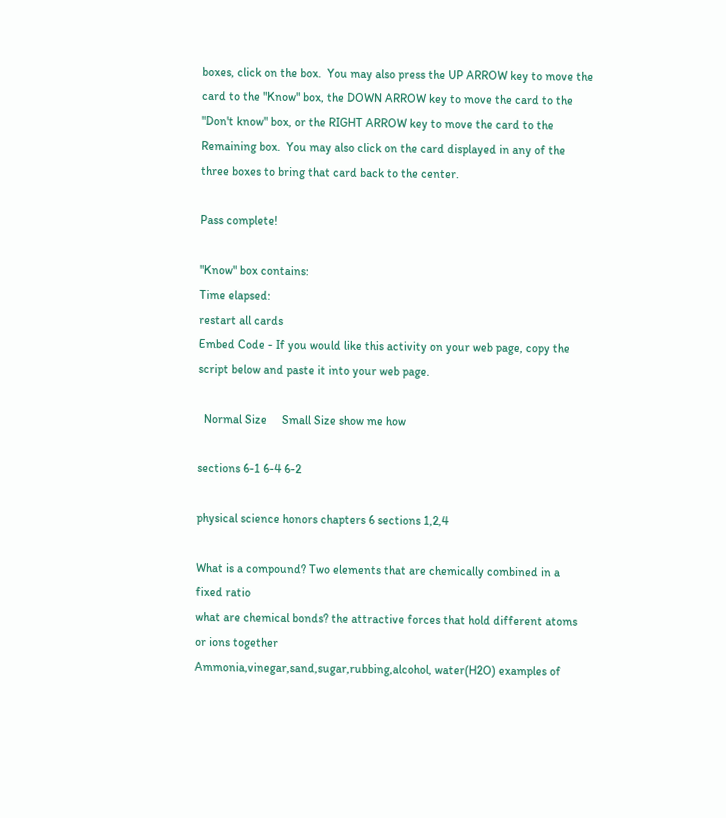boxes, click on the box.  You may also press the UP ARROW key to move the card to the "Know" box, the DOWN ARROW key to move the card to the "Don't know" box, or the RIGHT ARROW key to move the card to the Remaining box.  You may also click on the card displayed in any of the three boxes to bring that card back to the center.

Pass complete!

"Know" box contains:
Time elapsed:
restart all cards
Embed Code - If you would like this activity on your web page, copy the script below and paste it into your web page.

  Normal Size     Small Size show me how

sections 6-1 6-4 6-2

physical science honors chapters 6 sections 1,2,4

What is a compound? Two elements that are chemically combined in a fixed ratio
what are chemical bonds? the attractive forces that hold different atoms or ions together
Ammonia,vinegar,sand,sugar,rubbing,alcohol, water(H2O) examples of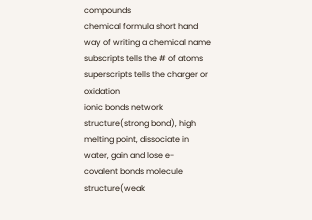compounds
chemical formula short hand way of writing a chemical name
subscripts tells the # of atoms
superscripts tells the charger or oxidation
ionic bonds network structure(strong bond), high melting point, dissociate in water, gain and lose e-
covalent bonds molecule structure(weak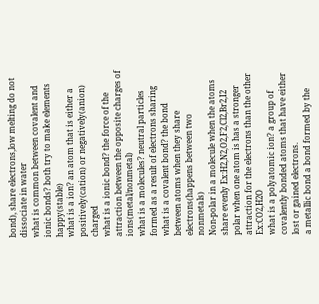bond), share electrons,low melting do not dissociate in water
what is common between covalent and ionic bonds? both try to make elements happy(stable)
what is a ion? an atom that is either a positively(cation) or negatively(anion) charged
what is a ionic bond? the force of the attraction between the opposite charges of ions(metal/nonmetal)
what is a molecules? neutral particles formed as a result of electrons sharing
what is a covalent bond? the bond between atoms when they share electrons(happens between two nonmetals)
Non-polar in a molecule when the atoms share evenly Ex:H2,N2,O2,F2,Cl2,Br2,I2
polar when one atom is has a stronger attraction for the electrons than the other Ex:CO2,H2O
what is a polyatomic ion? a group of covalently bonded atoms that have either lost or gained electrons.
a metallic bond a bond formed by the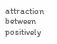attraction between positively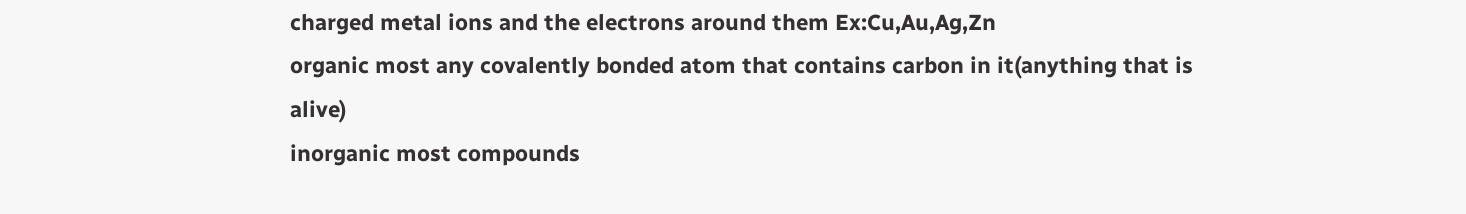charged metal ions and the electrons around them Ex:Cu,Au,Ag,Zn
organic most any covalently bonded atom that contains carbon in it(anything that is alive)
inorganic most compounds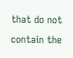that do not contain the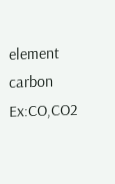element carbon Ex:CO,CO2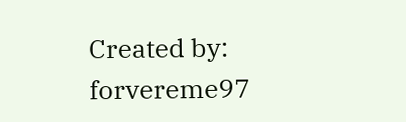Created by: forvereme97